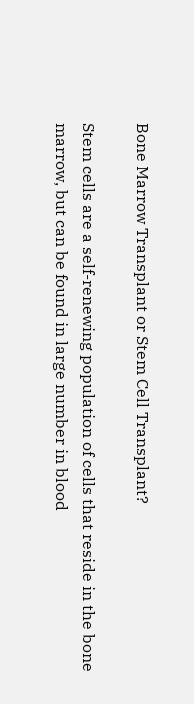Bone Marrow Transplant or Stem Cell Transplant?

Stem cells are a self-renewing population of cells that reside in the bone marrow, but can be found in large number in blood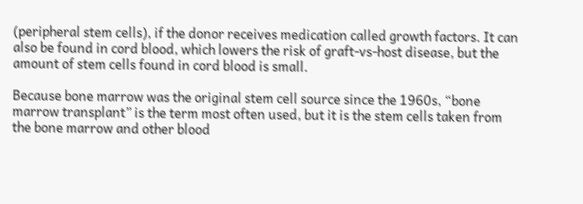(peripheral stem cells), if the donor receives medication called growth factors. It can also be found in cord blood, which lowers the risk of graft-vs-host disease, but the amount of stem cells found in cord blood is small.

Because bone marrow was the original stem cell source since the 1960s, “bone marrow transplant” is the term most often used, but it is the stem cells taken from the bone marrow and other blood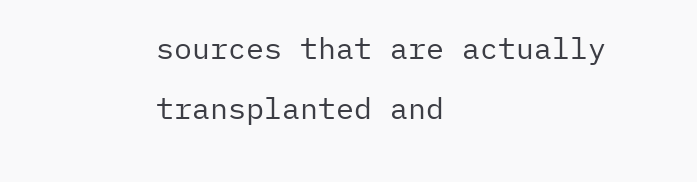sources that are actually transplanted and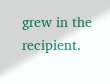grew in the recipient.